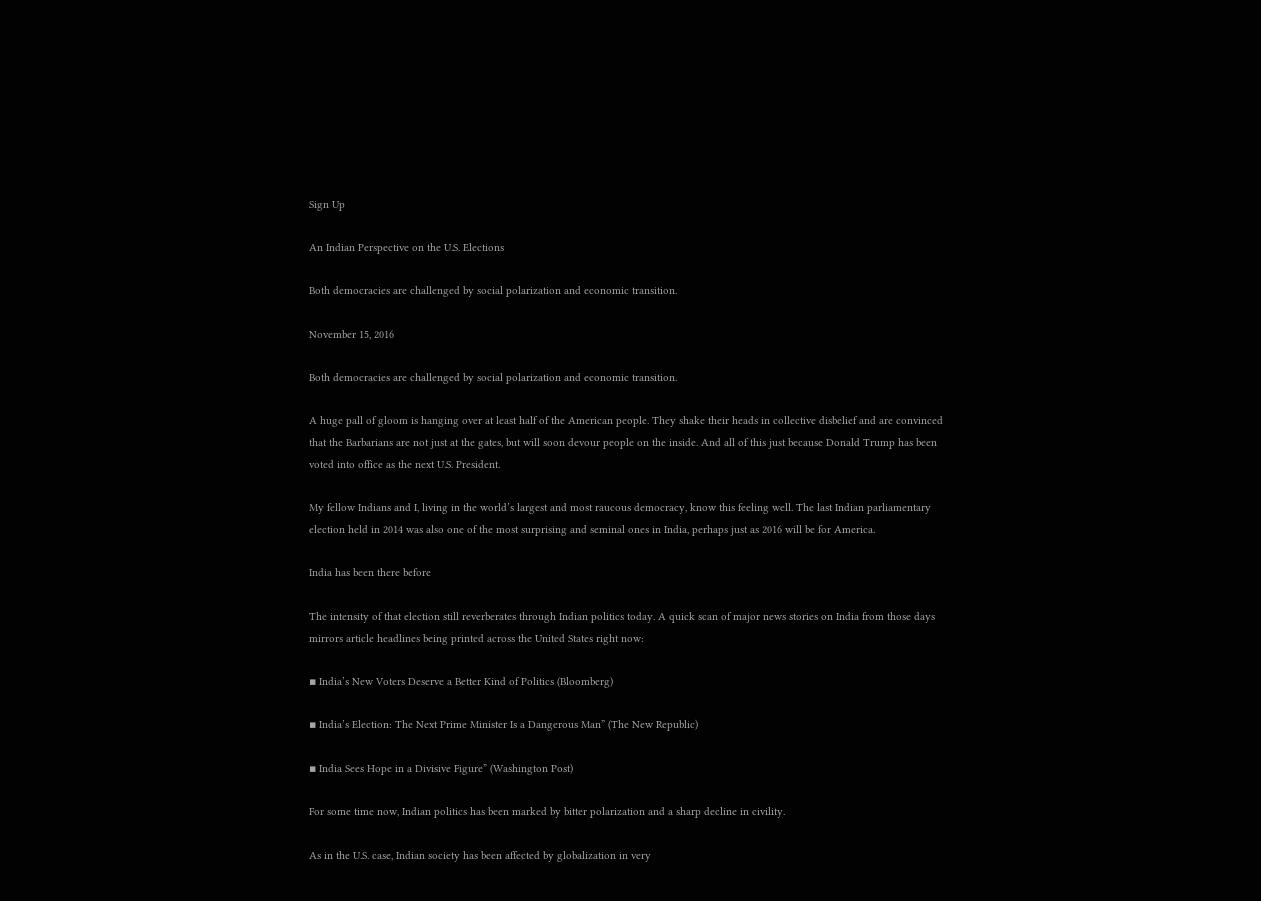Sign Up

An Indian Perspective on the U.S. Elections

Both democracies are challenged by social polarization and economic transition.

November 15, 2016

Both democracies are challenged by social polarization and economic transition.

A huge pall of gloom is hanging over at least half of the American people. They shake their heads in collective disbelief and are convinced that the Barbarians are not just at the gates, but will soon devour people on the inside. And all of this just because Donald Trump has been voted into office as the next U.S. President.

My fellow Indians and I, living in the world’s largest and most raucous democracy, know this feeling well. The last Indian parliamentary election held in 2014 was also one of the most surprising and seminal ones in India, perhaps just as 2016 will be for America.

India has been there before

The intensity of that election still reverberates through Indian politics today. A quick scan of major news stories on India from those days mirrors article headlines being printed across the United States right now:

▪ India’s New Voters Deserve a Better Kind of Politics (Bloomberg)

▪ India’s Election: The Next Prime Minister Is a Dangerous Man” (The New Republic)

▪ India Sees Hope in a Divisive Figure” (Washington Post)

For some time now, Indian politics has been marked by bitter polarization and a sharp decline in civility.

As in the U.S. case, Indian society has been affected by globalization in very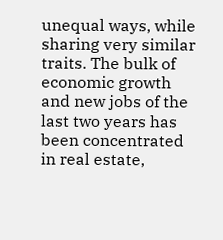unequal ways, while sharing very similar traits. The bulk of economic growth and new jobs of the last two years has been concentrated in real estate,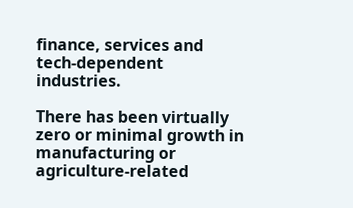finance, services and tech-dependent industries.

There has been virtually zero or minimal growth in manufacturing or agriculture-related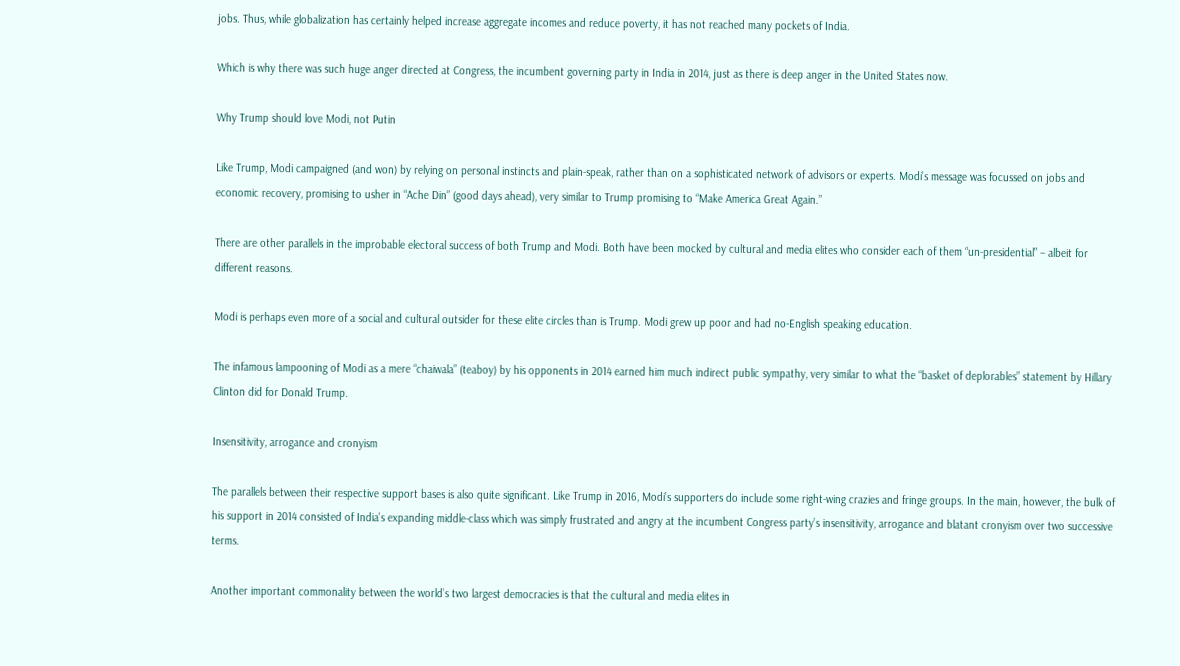jobs. Thus, while globalization has certainly helped increase aggregate incomes and reduce poverty, it has not reached many pockets of India.

Which is why there was such huge anger directed at Congress, the incumbent governing party in India in 2014, just as there is deep anger in the United States now.

Why Trump should love Modi, not Putin

Like Trump, Modi campaigned (and won) by relying on personal instincts and plain-speak, rather than on a sophisticated network of advisors or experts. Modi’s message was focussed on jobs and economic recovery, promising to usher in “Ache Din” (good days ahead), very similar to Trump promising to “Make America Great Again.”

There are other parallels in the improbable electoral success of both Trump and Modi. Both have been mocked by cultural and media elites who consider each of them “un-presidential” – albeit for different reasons.

Modi is perhaps even more of a social and cultural outsider for these elite circles than is Trump. Modi grew up poor and had no-English speaking education.

The infamous lampooning of Modi as a mere “chaiwala” (teaboy) by his opponents in 2014 earned him much indirect public sympathy, very similar to what the “basket of deplorables” statement by Hillary Clinton did for Donald Trump.

Insensitivity, arrogance and cronyism

The parallels between their respective support bases is also quite significant. Like Trump in 2016, Modi’s supporters do include some right-wing crazies and fringe groups. In the main, however, the bulk of his support in 2014 consisted of India’s expanding middle-class which was simply frustrated and angry at the incumbent Congress party’s insensitivity, arrogance and blatant cronyism over two successive terms.

Another important commonality between the world’s two largest democracies is that the cultural and media elites in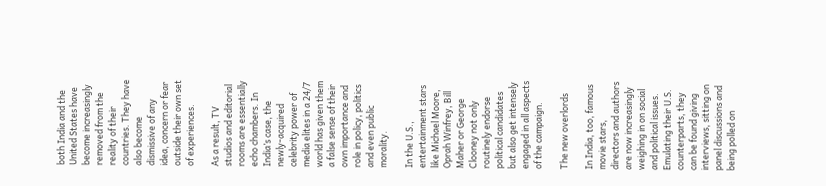both India and the United States have become increasingly removed from the reality of their countries. They have also become dismissive of any idea, concern or fear outside their own set of experiences.

As a result, TV studios and editorial rooms are essentially echo chambers. In India’s case, the newly-acquired celebrity power of media elites in a 24/7 world has given them a false sense of their own importance and role in policy, politics and even public morality.

In the U.S., entertainment stars like Michael Moore, Oprah Winfrey, Bill Maher or George Clooney not only routinely endorse political candidates but also get intensely engaged in all aspects of the campaign.

The new overlords

In India, too, famous movie stars, directors and authors are now increasingly weighing in on social and political issues. Emulating their U.S. counterparts, they can be found giving interviews, sitting on panel discussions and being polled on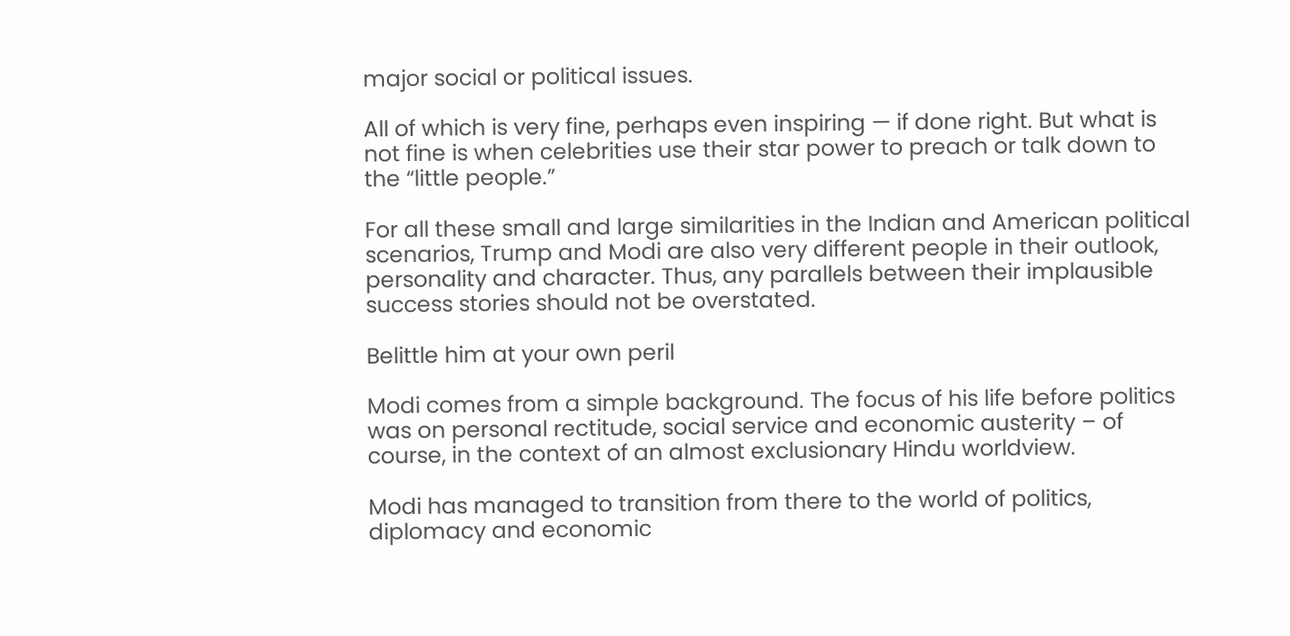major social or political issues.

All of which is very fine, perhaps even inspiring — if done right. But what is not fine is when celebrities use their star power to preach or talk down to the “little people.”

For all these small and large similarities in the Indian and American political scenarios, Trump and Modi are also very different people in their outlook, personality and character. Thus, any parallels between their implausible success stories should not be overstated.

Belittle him at your own peril

Modi comes from a simple background. The focus of his life before politics was on personal rectitude, social service and economic austerity – of course, in the context of an almost exclusionary Hindu worldview.

Modi has managed to transition from there to the world of politics, diplomacy and economic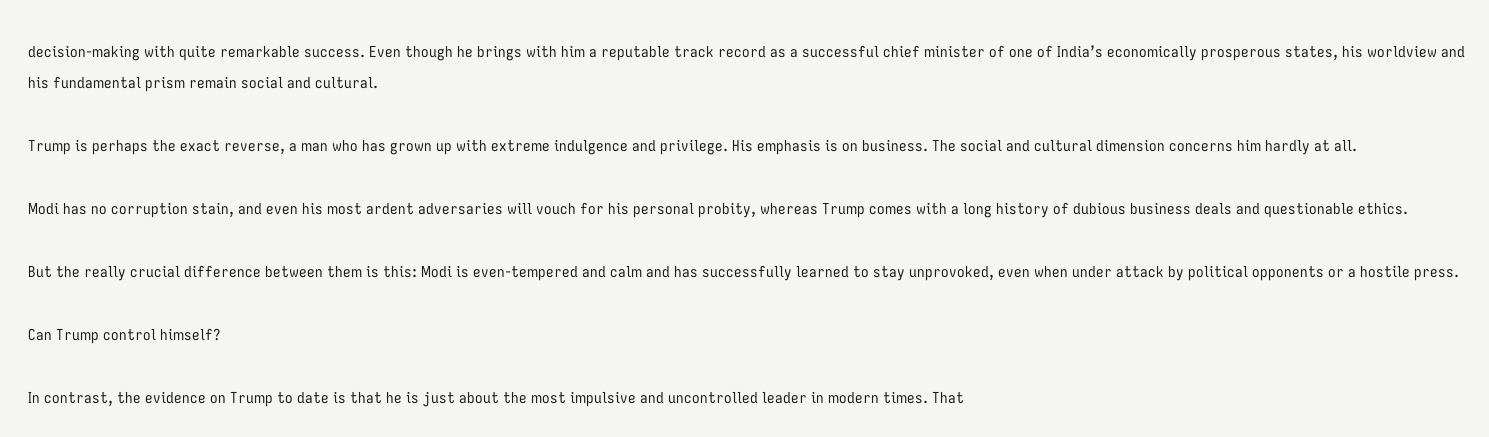decision-making with quite remarkable success. Even though he brings with him a reputable track record as a successful chief minister of one of India’s economically prosperous states, his worldview and his fundamental prism remain social and cultural.

Trump is perhaps the exact reverse, a man who has grown up with extreme indulgence and privilege. His emphasis is on business. The social and cultural dimension concerns him hardly at all.

Modi has no corruption stain, and even his most ardent adversaries will vouch for his personal probity, whereas Trump comes with a long history of dubious business deals and questionable ethics.

But the really crucial difference between them is this: Modi is even-tempered and calm and has successfully learned to stay unprovoked, even when under attack by political opponents or a hostile press.

Can Trump control himself?

In contrast, the evidence on Trump to date is that he is just about the most impulsive and uncontrolled leader in modern times. That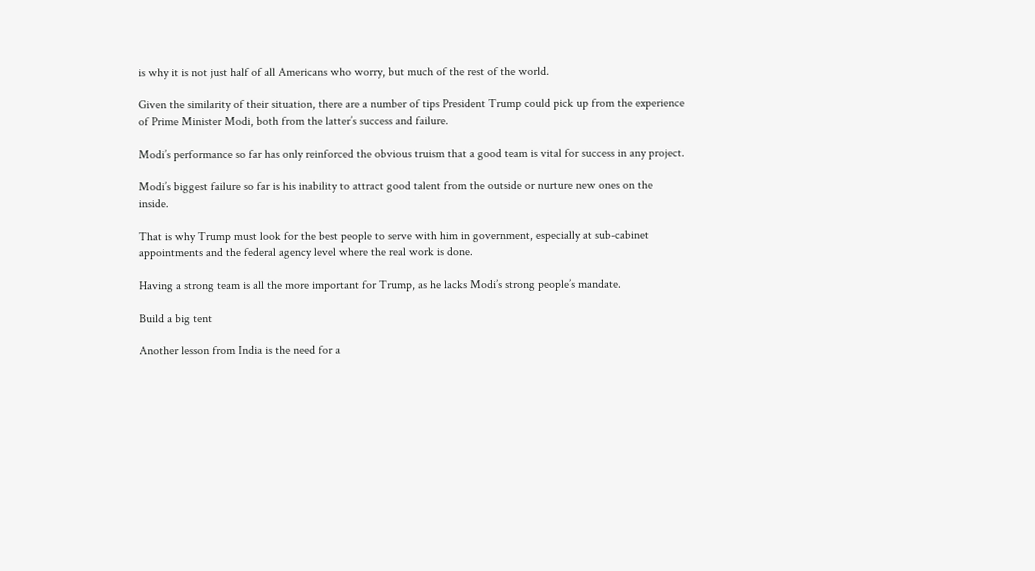is why it is not just half of all Americans who worry, but much of the rest of the world.

Given the similarity of their situation, there are a number of tips President Trump could pick up from the experience of Prime Minister Modi, both from the latter’s success and failure.

Modi’s performance so far has only reinforced the obvious truism that a good team is vital for success in any project.

Modi’s biggest failure so far is his inability to attract good talent from the outside or nurture new ones on the inside.

That is why Trump must look for the best people to serve with him in government, especially at sub-cabinet appointments and the federal agency level where the real work is done.

Having a strong team is all the more important for Trump, as he lacks Modi’s strong people’s mandate.

Build a big tent

Another lesson from India is the need for a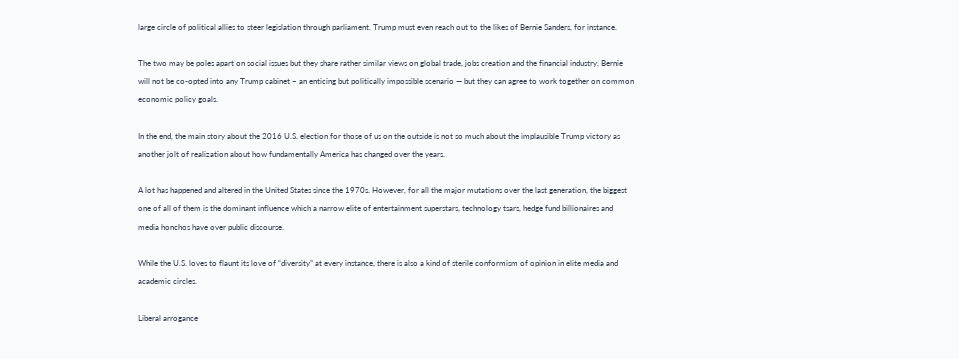large circle of political allies to steer legislation through parliament. Trump must even reach out to the likes of Bernie Sanders, for instance.

The two may be poles apart on social issues but they share rather similar views on global trade, jobs creation and the financial industry. Bernie will not be co-opted into any Trump cabinet – an enticing but politically impossible scenario — but they can agree to work together on common economic policy goals.

In the end, the main story about the 2016 U.S. election for those of us on the outside is not so much about the implausible Trump victory as another jolt of realization about how fundamentally America has changed over the years.

A lot has happened and altered in the United States since the 1970s. However, for all the major mutations over the last generation, the biggest one of all of them is the dominant influence which a narrow elite of entertainment superstars, technology tsars, hedge fund billionaires and media honchos have over public discourse.

While the U.S. loves to flaunt its love of “diversity” at every instance, there is also a kind of sterile conformism of opinion in elite media and academic circles.

Liberal arrogance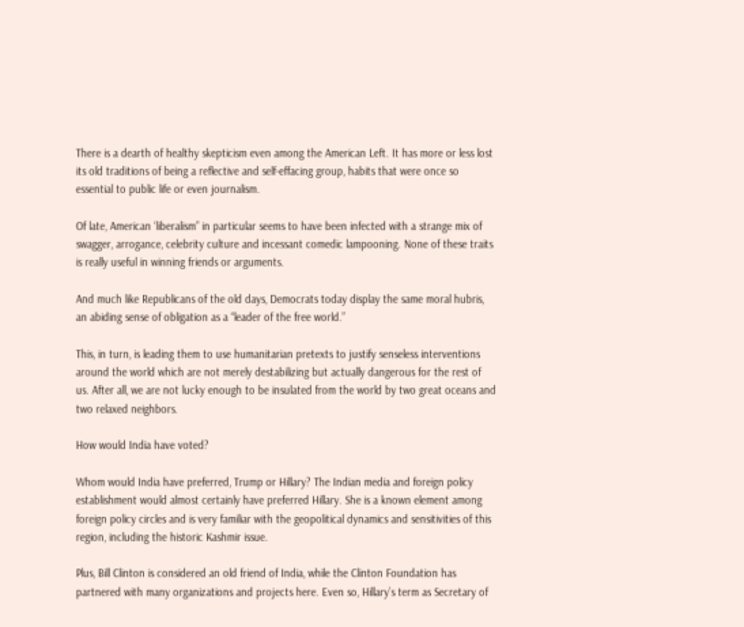There is a dearth of healthy skepticism even among the American Left. It has more or less lost its old traditions of being a reflective and self-effacing group, habits that were once so essential to public life or even journalism.

Of late, American ‘liberalism” in particular seems to have been infected with a strange mix of swagger, arrogance, celebrity culture and incessant comedic lampooning. None of these traits is really useful in winning friends or arguments.

And much like Republicans of the old days, Democrats today display the same moral hubris, an abiding sense of obligation as a “leader of the free world.”

This, in turn, is leading them to use humanitarian pretexts to justify senseless interventions around the world which are not merely destabilizing but actually dangerous for the rest of us. After all, we are not lucky enough to be insulated from the world by two great oceans and two relaxed neighbors.

How would India have voted?

Whom would India have preferred, Trump or Hillary? The Indian media and foreign policy establishment would almost certainly have preferred Hillary. She is a known element among foreign policy circles and is very familiar with the geopolitical dynamics and sensitivities of this region, including the historic Kashmir issue.

Plus, Bill Clinton is considered an old friend of India, while the Clinton Foundation has partnered with many organizations and projects here. Even so, Hillary’s term as Secretary of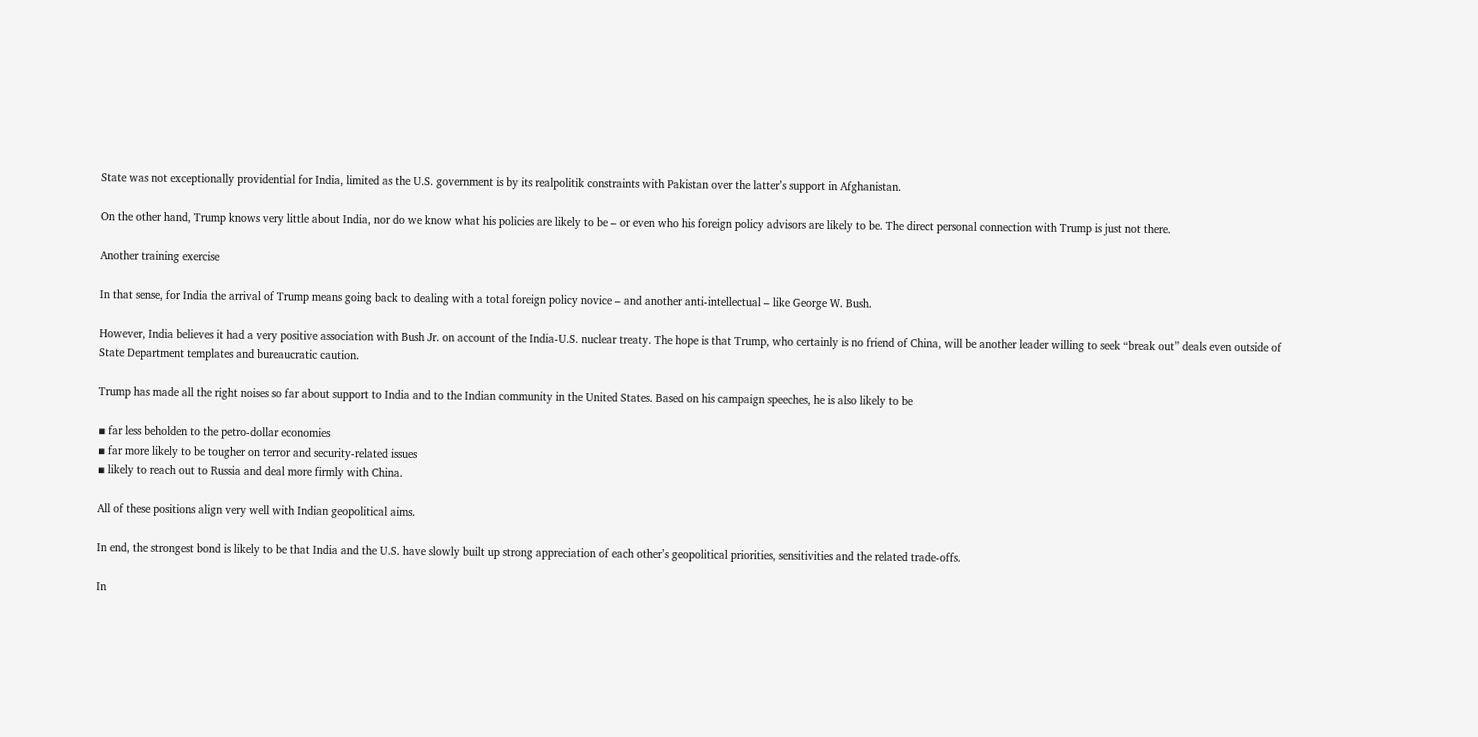State was not exceptionally providential for India, limited as the U.S. government is by its realpolitik constraints with Pakistan over the latter’s support in Afghanistan.

On the other hand, Trump knows very little about India, nor do we know what his policies are likely to be – or even who his foreign policy advisors are likely to be. The direct personal connection with Trump is just not there.

Another training exercise

In that sense, for India the arrival of Trump means going back to dealing with a total foreign policy novice – and another anti-intellectual – like George W. Bush.

However, India believes it had a very positive association with Bush Jr. on account of the India-U.S. nuclear treaty. The hope is that Trump, who certainly is no friend of China, will be another leader willing to seek “break out” deals even outside of State Department templates and bureaucratic caution.

Trump has made all the right noises so far about support to India and to the Indian community in the United States. Based on his campaign speeches, he is also likely to be

▪ far less beholden to the petro-dollar economies
▪ far more likely to be tougher on terror and security-related issues
▪ likely to reach out to Russia and deal more firmly with China.

All of these positions align very well with Indian geopolitical aims.

In end, the strongest bond is likely to be that India and the U.S. have slowly built up strong appreciation of each other’s geopolitical priorities, sensitivities and the related trade-offs.

In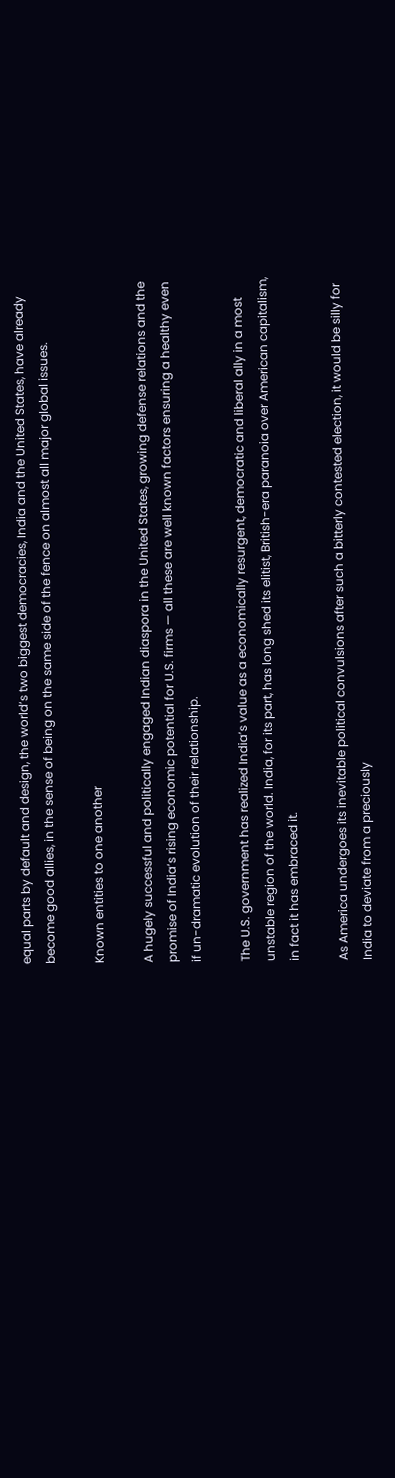equal parts by default and design, the world’s two biggest democracies, India and the United States, have already become good allies, in the sense of being on the same side of the fence on almost all major global issues.

Known entities to one another

A hugely successful and politically engaged Indian diaspora in the United States, growing defense relations and the promise of India’s rising economic potential for U.S. firms — all these are well known factors ensuring a healthy even if un-dramatic evolution of their relationship.

The U.S. government has realized India’s value as a economically resurgent, democratic and liberal ally in a most unstable region of the world. India, for its part, has long shed its elitist, British-era paranoia over American capitalism, in fact it has embraced it.

As America undergoes its inevitable political convulsions after such a bitterly contested election, it would be silly for India to deviate from a preciously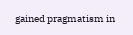gained pragmatism in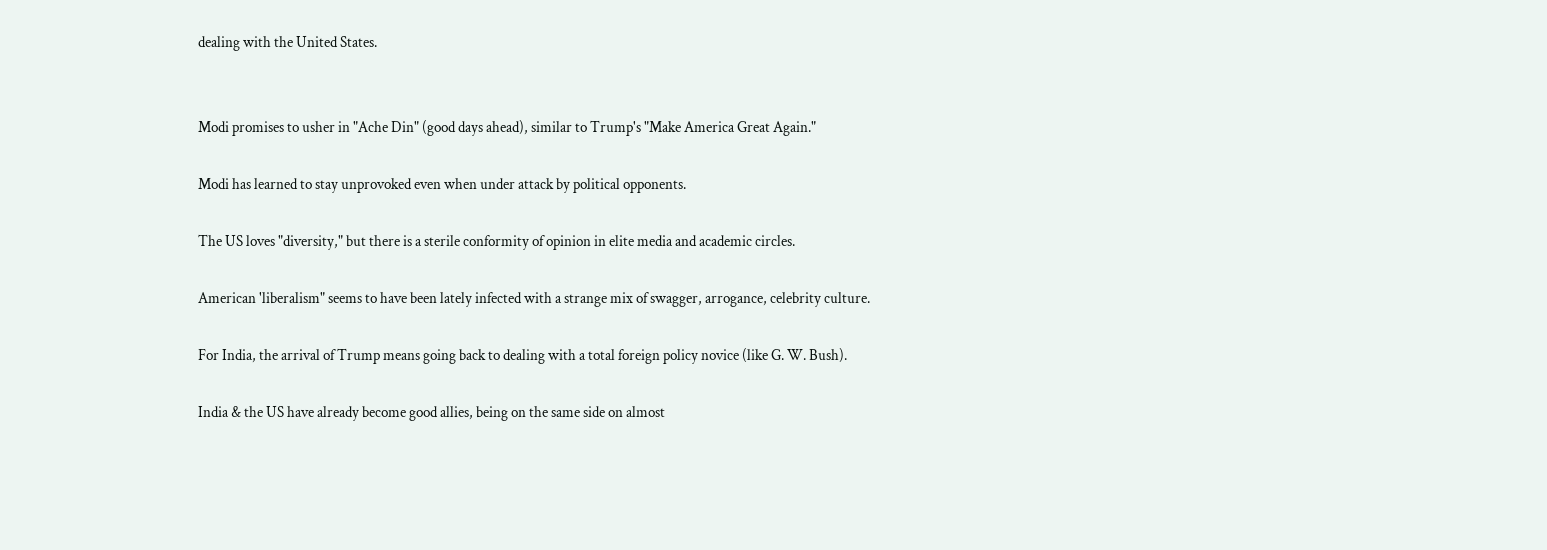dealing with the United States.


Modi promises to usher in "Ache Din" (good days ahead), similar to Trump's "Make America Great Again."

Modi has learned to stay unprovoked even when under attack by political opponents.

The US loves "diversity," but there is a sterile conformity of opinion in elite media and academic circles.

American 'liberalism" seems to have been lately infected with a strange mix of swagger, arrogance, celebrity culture.

For India, the arrival of Trump means going back to dealing with a total foreign policy novice (like G. W. Bush).

India & the US have already become good allies, being on the same side on almost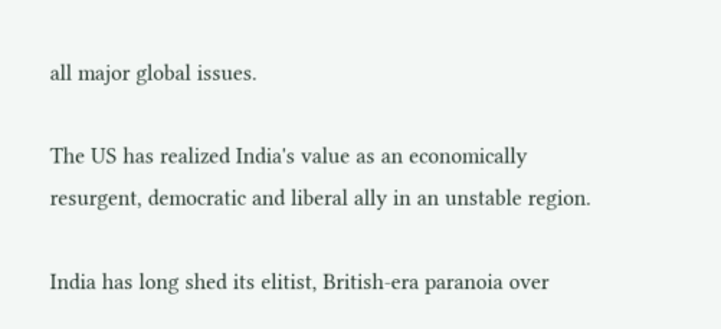all major global issues.

The US has realized India's value as an economically resurgent, democratic and liberal ally in an unstable region.

India has long shed its elitist, British-era paranoia over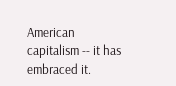American capitalism -- it has embraced it.